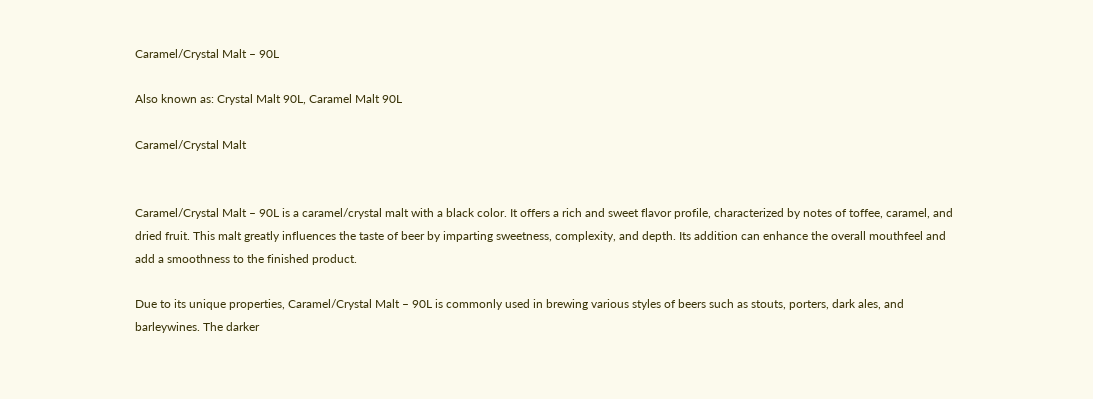Caramel/Crystal Malt – 90L

Also known as: Crystal Malt 90L, Caramel Malt 90L

Caramel/Crystal Malt


Caramel/Crystal Malt – 90L is a caramel/crystal malt with a black color. It offers a rich and sweet flavor profile, characterized by notes of toffee, caramel, and dried fruit. This malt greatly influences the taste of beer by imparting sweetness, complexity, and depth. Its addition can enhance the overall mouthfeel and add a smoothness to the finished product.

Due to its unique properties, Caramel/Crystal Malt – 90L is commonly used in brewing various styles of beers such as stouts, porters, dark ales, and barleywines. The darker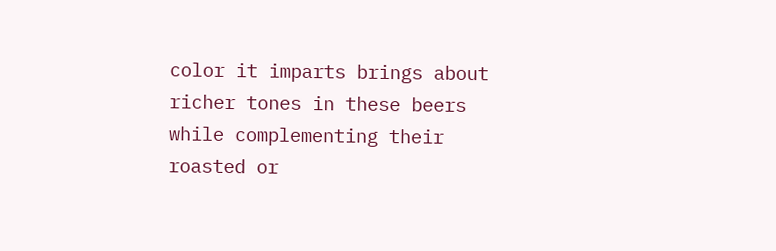color it imparts brings about richer tones in these beers while complementing their roasted or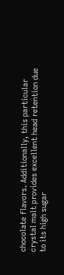chocolate flavors. Additionally, this particular crystal malt provides excellent head retention due to its high sugar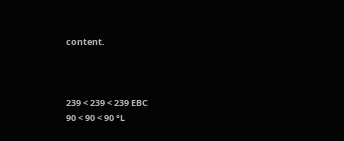content.



239 < 239 < 239 EBC
90 < 90 < 90 °L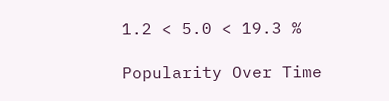1.2 < 5.0 < 19.3 %

Popularity Over Time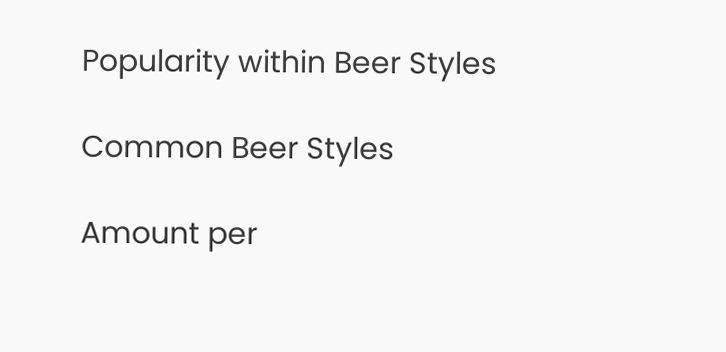Popularity within Beer Styles

Common Beer Styles

Amount per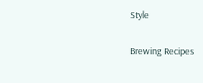Style

Brewing Recipes